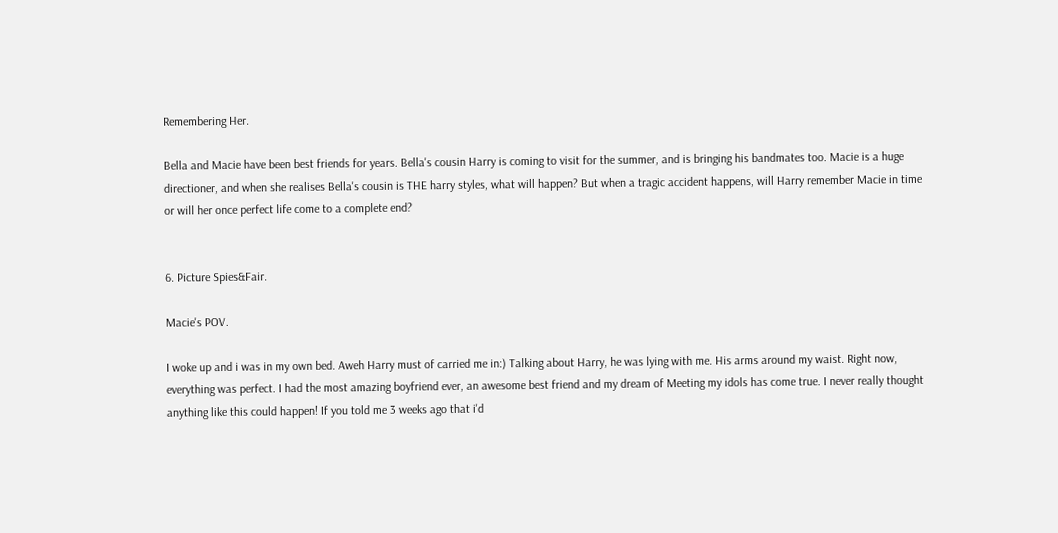Remembering Her.

Bella and Macie have been best friends for years. Bella's cousin Harry is coming to visit for the summer, and is bringing his bandmates too. Macie is a huge directioner, and when she realises Bella's cousin is THE harry styles, what will happen? But when a tragic accident happens, will Harry remember Macie in time or will her once perfect life come to a complete end?


6. Picture Spies&Fair.

Macie's POV.

I woke up and i was in my own bed. Aweh Harry must of carried me in:) Talking about Harry, he was lying with me. His arms around my waist. Right now, everything was perfect. I had the most amazing boyfriend ever, an awesome best friend and my dream of Meeting my idols has come true. I never really thought anything like this could happen! If you told me 3 weeks ago that i'd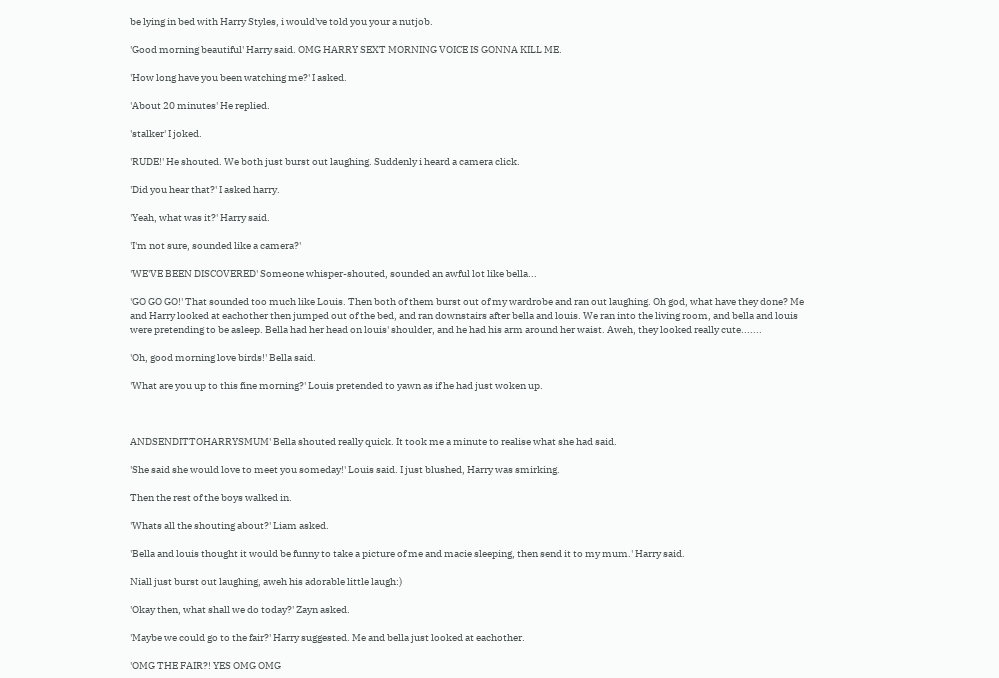be lying in bed with Harry Styles, i would've told you your a nutjob.

'Good morning beautiful' Harry said. OMG HARRY SEXT MORNING VOICE IS GONNA KILL ME.

'How long have you been watching me?' I asked.

'About 20 minutes' He replied.

'stalker' I joked.

'RUDE!' He shouted. We both just burst out laughing. Suddenly i heard a camera click.

'Did you hear that?' I asked harry.

'Yeah, what was it?' Harry said.

'I'm not sure, sounded like a camera?'

'WE'VE BEEN DISCOVERED' Someone whisper-shouted, sounded an awful lot like bella...

'GO GO GO!' That sounded too much like Louis. Then both of them burst out of my wardrobe and ran out laughing. Oh god, what have they done? Me and Harry looked at eachother then jumped out of the bed, and ran downstairs after bella and louis. We ran into the living room, and bella and louis were pretending to be asleep. Bella had her head on louis' shoulder, and he had his arm around her waist. Aweh, they looked really cute.......

'Oh, good morning love birds!' Bella said.

'What are you up to this fine morning?' Louis pretended to yawn as if he had just woken up.



ANDSENDITTOHARRYSMUM' Bella shouted really quick. It took me a minute to realise what she had said.

'She said she would love to meet you someday!' Louis said. I just blushed, Harry was smirking.

Then the rest of the boys walked in.

'Whats all the shouting about?' Liam asked.

'Bella and louis thought it would be funny to take a picture of me and macie sleeping, then send it to my mum.' Harry said.

Niall just burst out laughing, aweh his adorable little laugh:)

'Okay then, what shall we do today?' Zayn asked.

'Maybe we could go to the fair?' Harry suggested. Me and bella just looked at eachother.

'OMG THE FAIR?! YES OMG OMG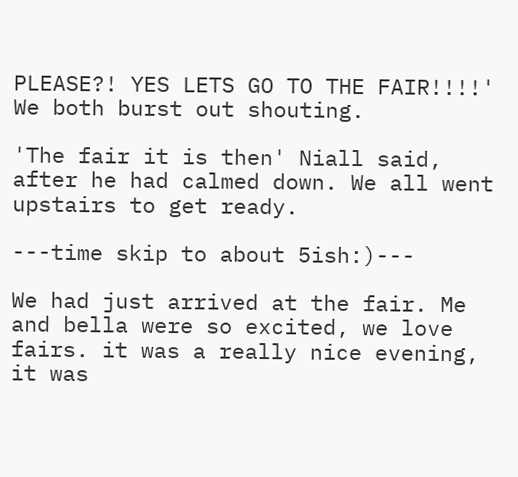PLEASE?! YES LETS GO TO THE FAIR!!!!' We both burst out shouting.

'The fair it is then' Niall said, after he had calmed down. We all went upstairs to get ready.

---time skip to about 5ish:)---

We had just arrived at the fair. Me and bella were so excited, we love fairs. it was a really nice evening, it was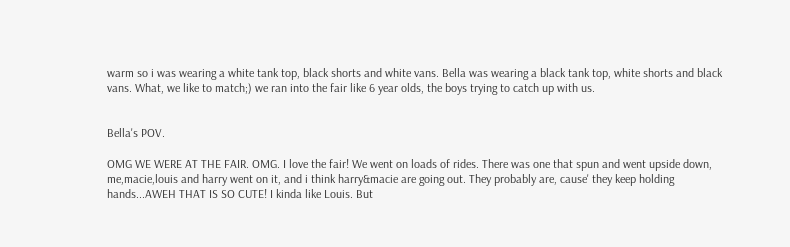warm so i was wearing a white tank top, black shorts and white vans. Bella was wearing a black tank top, white shorts and black vans. What, we like to match;) we ran into the fair like 6 year olds, the boys trying to catch up with us.


Bella's POV.

OMG WE WERE AT THE FAIR. OMG. I love the fair! We went on loads of rides. There was one that spun and went upside down, me,macie,louis and harry went on it, and i think harry&macie are going out. They probably are, cause' they keep holding hands...AWEH THAT IS SO CUTE! I kinda like Louis. But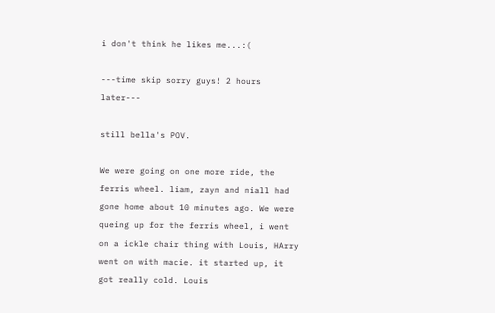i don't think he likes me...:(

---time skip sorry guys! 2 hours later---

still bella's POV.

We were going on one more ride, the ferris wheel. liam, zayn and niall had gone home about 10 minutes ago. We were queing up for the ferris wheel, i went on a ickle chair thing with Louis, HArry went on with macie. it started up, it got really cold. Louis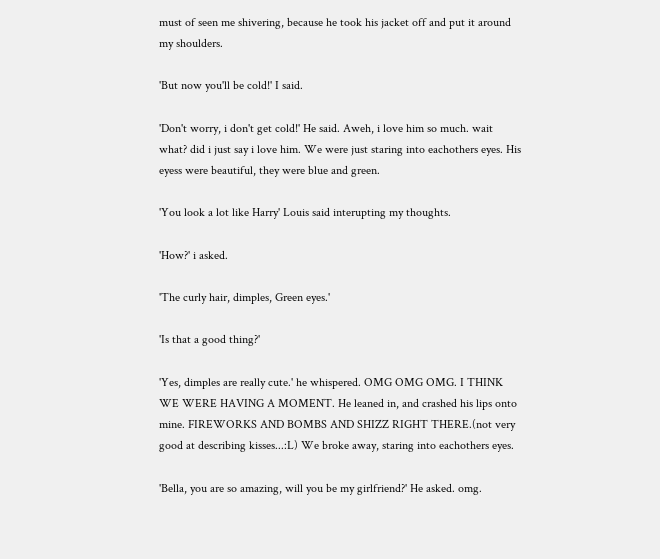must of seen me shivering, because he took his jacket off and put it around my shoulders.

'But now you'll be cold!' I said.

'Don't worry, i don't get cold!' He said. Aweh, i love him so much. wait what? did i just say i love him. We were just staring into eachothers eyes. His eyess were beautiful, they were blue and green.

'You look a lot like Harry' Louis said interupting my thoughts.

'How?' i asked.

'The curly hair, dimples, Green eyes.'

'Is that a good thing?'

'Yes, dimples are really cute.' he whispered. OMG OMG OMG. I THINK WE WERE HAVING A MOMENT. He leaned in, and crashed his lips onto mine. FIREWORKS AND BOMBS AND SHIZZ RIGHT THERE.(not very good at describing kisses...:L) We broke away, staring into eachothers eyes.

'Bella, you are so amazing, will you be my girlfriend?' He asked. omg.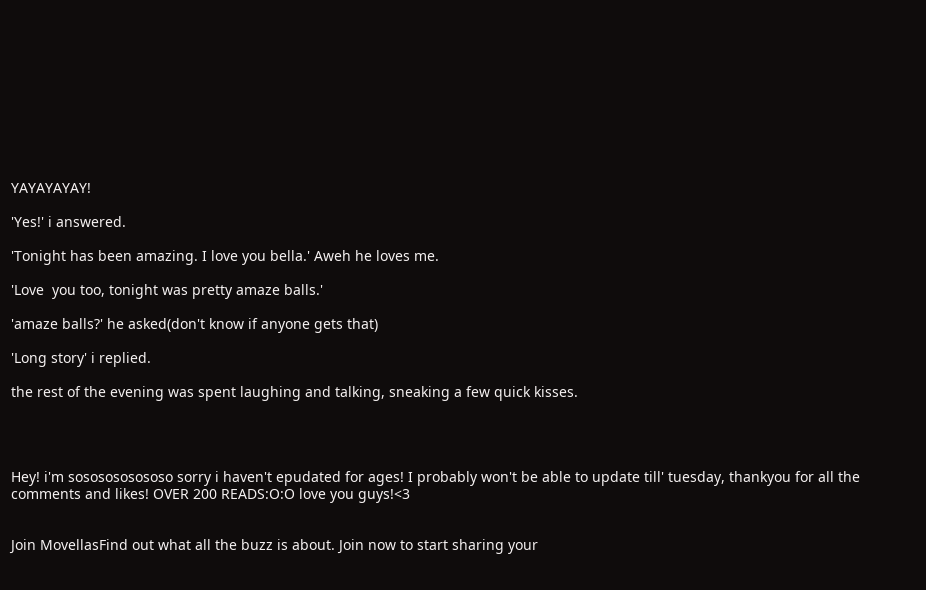YAYAYAYAY!

'Yes!' i answered.

'Tonight has been amazing. I love you bella.' Aweh he loves me.

'Love  you too, tonight was pretty amaze balls.'

'amaze balls?' he asked(don't know if anyone gets that)

'Long story' i replied.

the rest of the evening was spent laughing and talking, sneaking a few quick kisses.




Hey! i'm sososososososo sorry i haven't epudated for ages! I probably won't be able to update till' tuesday, thankyou for all the comments and likes! OVER 200 READS:O:O love you guys!<3


Join MovellasFind out what all the buzz is about. Join now to start sharing your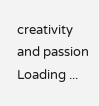creativity and passion
Loading ...